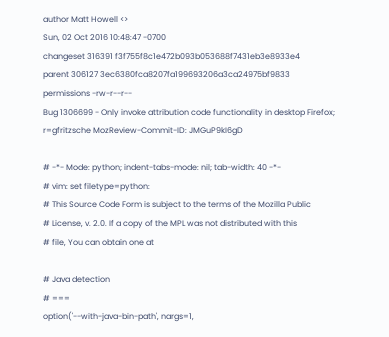author Matt Howell <>
Sun, 02 Oct 2016 10:48:47 -0700
changeset 316391 f3f755f8c1e472b093b053688f7431eb3e8933e4
parent 306127 3ec6380fca8207fa199693206a3ca24975bf9833
permissions -rw-r--r--
Bug 1306699 - Only invoke attribution code functionality in desktop Firefox; r=gfritzsche MozReview-Commit-ID: JMGuP9kI6gD

# -*- Mode: python; indent-tabs-mode: nil; tab-width: 40 -*-
# vim: set filetype=python:
# This Source Code Form is subject to the terms of the Mozilla Public
# License, v. 2.0. If a copy of the MPL was not distributed with this
# file, You can obtain one at

# Java detection
# ===
option('--with-java-bin-path', nargs=1,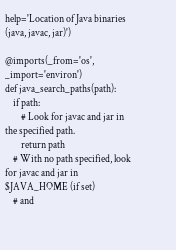help='Location of Java binaries (java, javac, jar)')

@imports(_from='os', _import='environ')
def java_search_paths(path):
    if path:
        # Look for javac and jar in the specified path.
        return path
    # With no path specified, look for javac and jar in $JAVA_HOME (if set)
    # and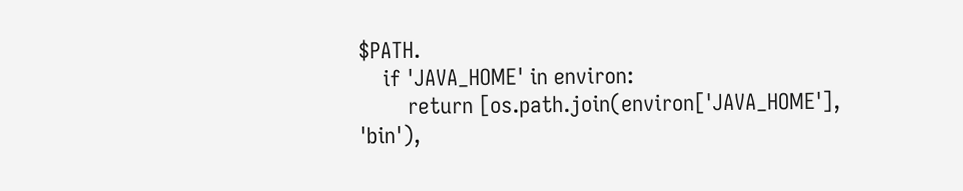$PATH.
    if 'JAVA_HOME' in environ:
        return [os.path.join(environ['JAVA_HOME'], 'bin'),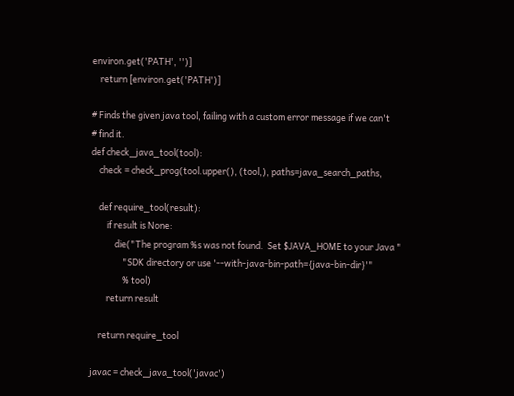environ.get('PATH', '')]
    return [environ.get('PATH')]

# Finds the given java tool, failing with a custom error message if we can't
# find it.
def check_java_tool(tool):
    check = check_prog(tool.upper(), (tool,), paths=java_search_paths,

    def require_tool(result):
        if result is None:
            die("The program %s was not found.  Set $JAVA_HOME to your Java "
                "SDK directory or use '--with-java-bin-path={java-bin-dir}'"
                % tool)
        return result

    return require_tool

javac = check_java_tool('javac')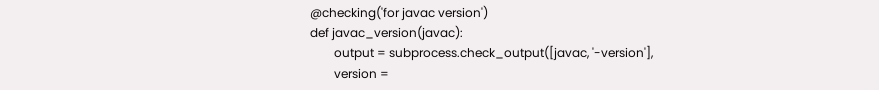@checking('for javac version')
def javac_version(javac):
        output = subprocess.check_output([javac, '-version'],
        version =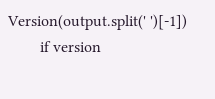Version(output.split(' ')[-1])
        if version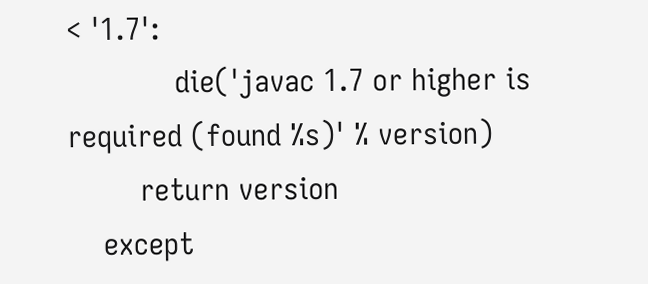< '1.7':
            die('javac 1.7 or higher is required (found %s)' % version)
        return version
    except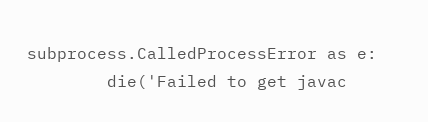subprocess.CalledProcessError as e:
        die('Failed to get javac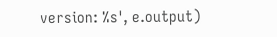version: %s', e.output)